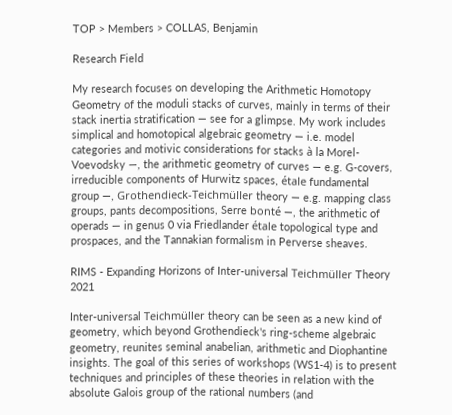TOP > Members > COLLAS, Benjamin

Research Field

My research focuses on developing the Arithmetic Homotopy Geometry of the moduli stacks of curves, mainly in terms of their stack inertia stratification — see for a glimpse. My work includes simplical and homotopical algebraic geometry — i.e. model categories and motivic considerations for stacks à la Morel-Voevodsky —, the arithmetic geometry of curves — e.g. G-covers, irreducible components of Hurwitz spaces, étale fundamental group —, Grothendieck-Teichmüller theory — e.g. mapping class groups, pants decompositions, Serre bonté —, the arithmetic of operads — in genus 0 via Friedlander étale topological type and prospaces, and the Tannakian formalism in Perverse sheaves.

RIMS - Expanding Horizons of Inter-universal Teichmüller Theory 2021

Inter-universal Teichmüller theory can be seen as a new kind of geometry, which beyond Grothendieck's ring-scheme algebraic geometry, reunites seminal anabelian, arithmetic and Diophantine insights. The goal of this series of workshops (WS1-4) is to present techniques and principles of these theories in relation with the absolute Galois group of the rational numbers (and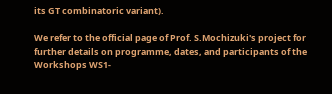its GT combinatoric variant).

We refer to the official page of Prof. S.Mochizuki's project for further details on programme, dates, and participants of the Workshops WS1-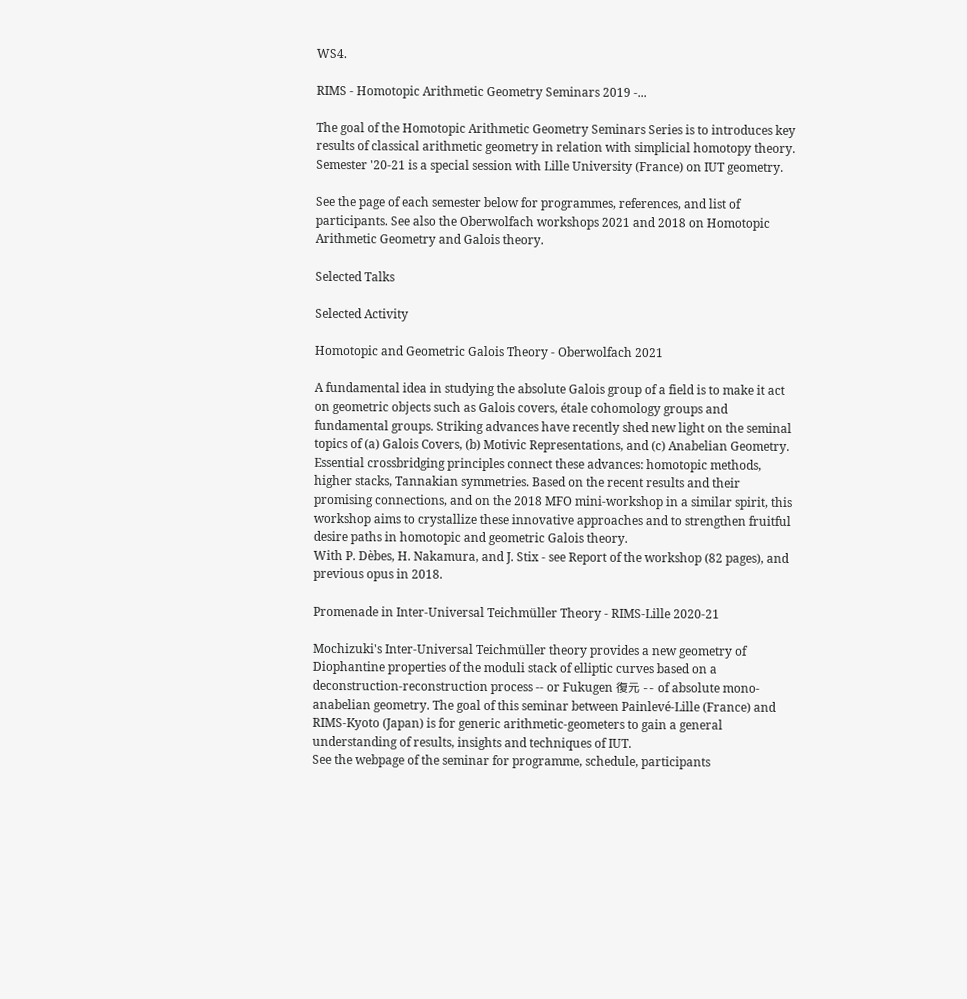WS4.

RIMS - Homotopic Arithmetic Geometry Seminars 2019 -...

The goal of the Homotopic Arithmetic Geometry Seminars Series is to introduces key results of classical arithmetic geometry in relation with simplicial homotopy theory. Semester '20-21 is a special session with Lille University (France) on IUT geometry.

See the page of each semester below for programmes, references, and list of participants. See also the Oberwolfach workshops 2021 and 2018 on Homotopic Arithmetic Geometry and Galois theory.

Selected Talks

Selected Activity

Homotopic and Geometric Galois Theory - Oberwolfach 2021

A fundamental idea in studying the absolute Galois group of a field is to make it act on geometric objects such as Galois covers, étale cohomology groups and fundamental groups. Striking advances have recently shed new light on the seminal topics of (a) Galois Covers, (b) Motivic Representations, and (c) Anabelian Geometry. Essential crossbridging principles connect these advances: homotopic methods, higher stacks, Tannakian symmetries. Based on the recent results and their promising connections, and on the 2018 MFO mini-workshop in a similar spirit, this workshop aims to crystallize these innovative approaches and to strengthen fruitful desire paths in homotopic and geometric Galois theory.
With P. Dèbes, H. Nakamura, and J. Stix - see Report of the workshop (82 pages), and previous opus in 2018.

Promenade in Inter-Universal Teichmüller Theory - RIMS-Lille 2020-21

Mochizuki's Inter-Universal Teichmüller theory provides a new geometry of Diophantine properties of the moduli stack of elliptic curves based on a deconstruction-reconstruction process -- or Fukugen 復元 -- of absolute mono-anabelian geometry. The goal of this seminar between Painlevé-Lille (France) and RIMS-Kyoto (Japan) is for generic arithmetic-geometers to gain a general understanding of results, insights and techniques of IUT.
See the webpage of the seminar for programme, schedule, participants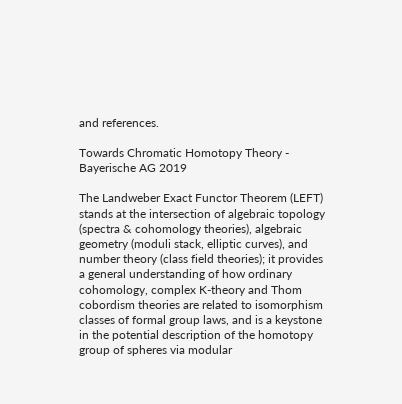and references.

Towards Chromatic Homotopy Theory - Bayerische AG 2019

The Landweber Exact Functor Theorem (LEFT) stands at the intersection of algebraic topology (spectra & cohomology theories), algebraic geometry (moduli stack, elliptic curves), and number theory (class field theories); it provides a general understanding of how ordinary cohomology, complex K-theory and Thom cobordism theories are related to isomorphism classes of formal group laws, and is a keystone in the potential description of the homotopy group of spheres via modular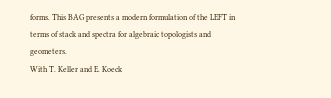forms. This BAG presents a modern formulation of the LEFT in terms of stack and spectra for algebraic topologists and geometers.
With T. Keller and E. Koeck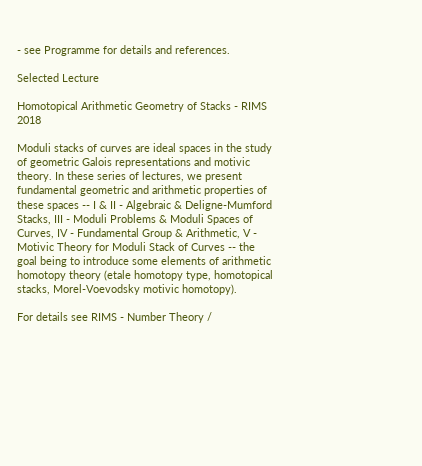- see Programme for details and references.

Selected Lecture

Homotopical Arithmetic Geometry of Stacks - RIMS 2018

Moduli stacks of curves are ideal spaces in the study of geometric Galois representations and motivic theory. In these series of lectures, we present fundamental geometric and arithmetic properties of these spaces -- I & II - Algebraic & Deligne-Mumford Stacks, III - Moduli Problems & Moduli Spaces of Curves, IV - Fundamental Group & Arithmetic, V - Motivic Theory for Moduli Stack of Curves -- the goal being to introduce some elements of arithmetic homotopy theory (etale homotopy type, homotopical stacks, Morel-Voevodsky motivic homotopy).

For details see RIMS - Number Theory /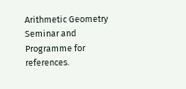Arithmetic Geometry Seminar and Programme for references.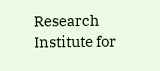Research Institute for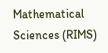Mathematical Sciences (RIMS)